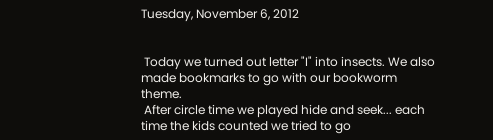Tuesday, November 6, 2012


 Today we turned out letter "I" into insects. We also made bookmarks to go with our bookworm theme.
 After circle time we played hide and seek... each time the kids counted we tried to go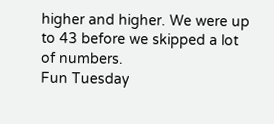higher and higher. We were up to 43 before we skipped a lot of numbers.
Fun Tuesday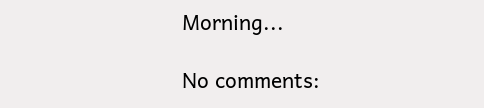Morning...

No comments: